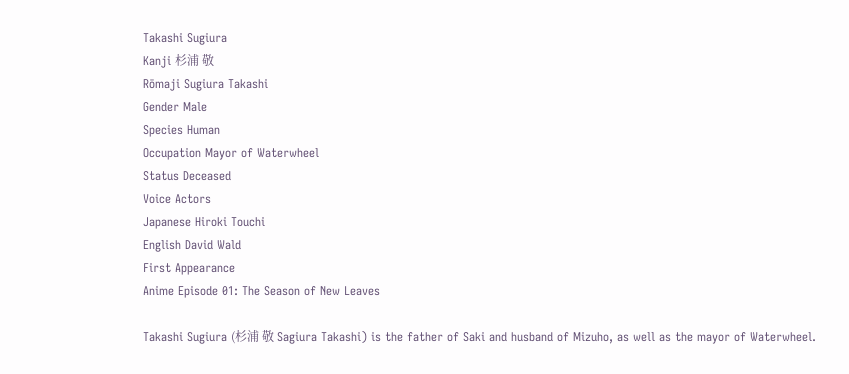Takashi Sugiura
Kanji 杉浦 敬
Rōmaji Sugiura Takashi
Gender Male
Species Human
Occupation Mayor of Waterwheel
Status Deceased
Voice Actors
Japanese Hiroki Touchi
English David Wald
First Appearance
Anime Episode 01: The Season of New Leaves

Takashi Sugiura (杉浦 敬 Sagiura Takashi) is the father of Saki and husband of Mizuho, as well as the mayor of Waterwheel.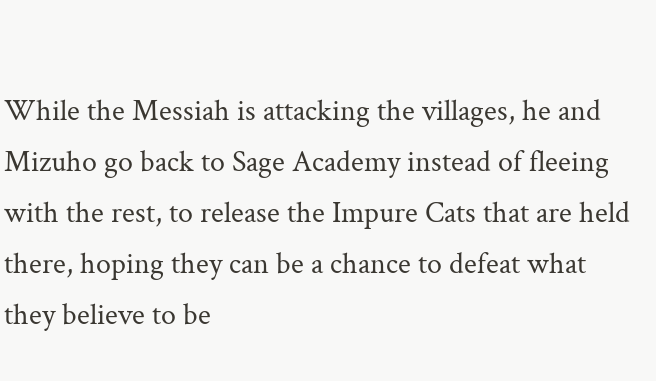While the Messiah is attacking the villages, he and Mizuho go back to Sage Academy instead of fleeing with the rest, to release the Impure Cats that are held there, hoping they can be a chance to defeat what they believe to be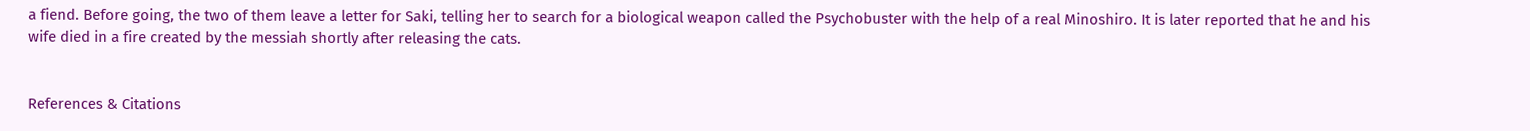a fiend. Before going, the two of them leave a letter for Saki, telling her to search for a biological weapon called the Psychobuster with the help of a real Minoshiro. It is later reported that he and his wife died in a fire created by the messiah shortly after releasing the cats.


References & Citations